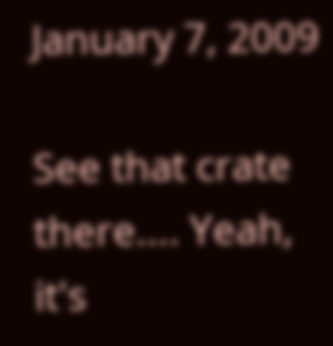January 7, 2009

See that crate there.... Yeah, it's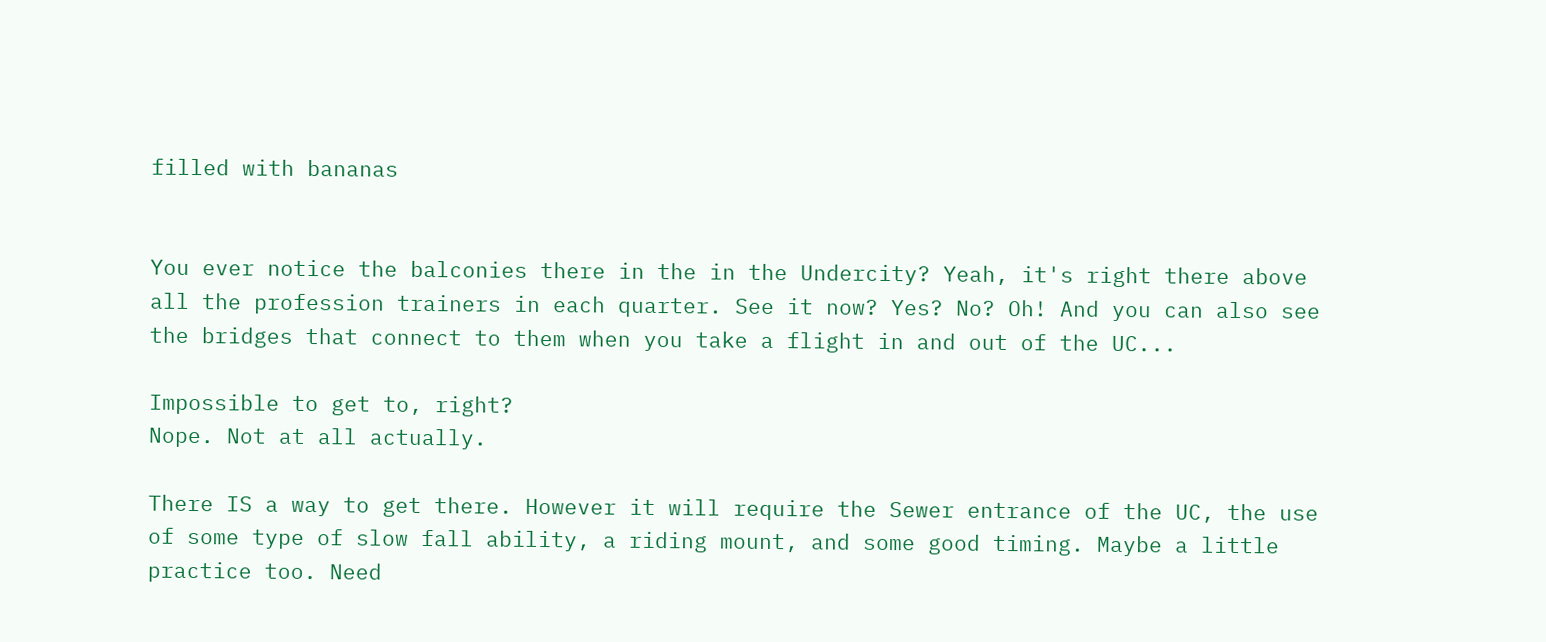filled with bananas


You ever notice the balconies there in the in the Undercity? Yeah, it's right there above all the profession trainers in each quarter. See it now? Yes? No? Oh! And you can also see the bridges that connect to them when you take a flight in and out of the UC...

Impossible to get to, right?
Nope. Not at all actually.

There IS a way to get there. However it will require the Sewer entrance of the UC, the use of some type of slow fall ability, a riding mount, and some good timing. Maybe a little practice too. Need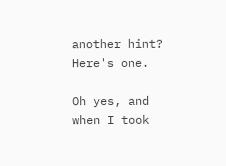another hint? Here's one.

Oh yes, and when I took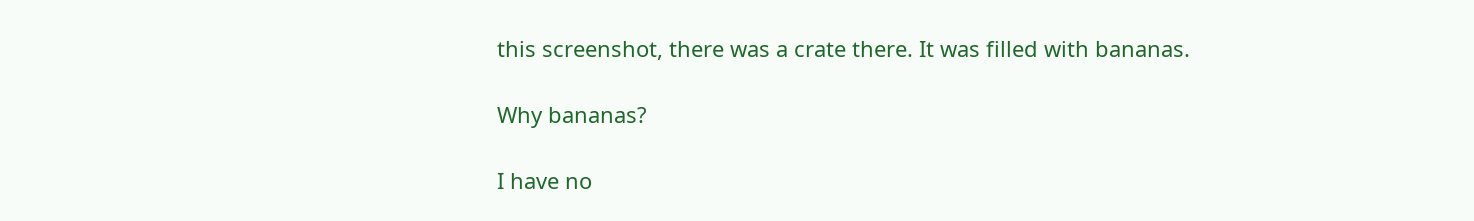this screenshot, there was a crate there. It was filled with bananas.

Why bananas?

I have no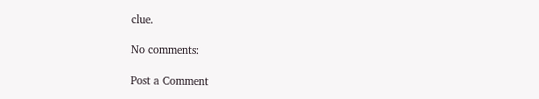clue.

No comments:

Post a Comment